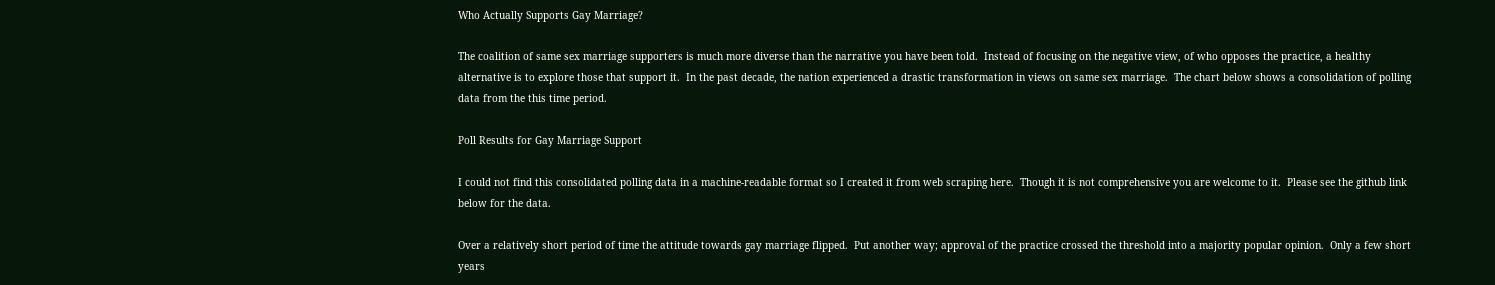Who Actually Supports Gay Marriage?

The coalition of same sex marriage supporters is much more diverse than the narrative you have been told.  Instead of focusing on the negative view, of who opposes the practice, a healthy alternative is to explore those that support it.  In the past decade, the nation experienced a drastic transformation in views on same sex marriage.  The chart below shows a consolidation of polling data from the this time period.

Poll Results for Gay Marriage Support

I could not find this consolidated polling data in a machine-readable format so I created it from web scraping here.  Though it is not comprehensive you are welcome to it.  Please see the github link below for the data.

Over a relatively short period of time the attitude towards gay marriage flipped.  Put another way; approval of the practice crossed the threshold into a majority popular opinion.  Only a few short years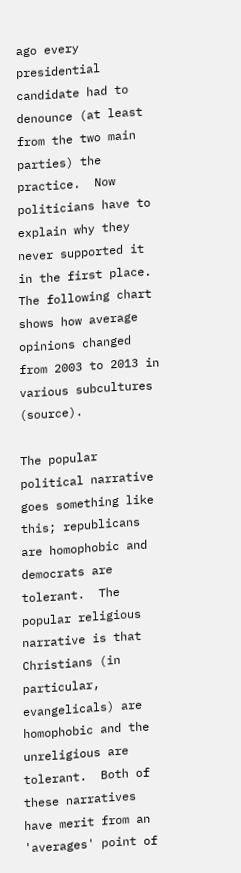ago every presidential candidate had to denounce (at least from the two main parties) the practice.  Now politicians have to explain why they never supported it in the first place.  The following chart shows how average opinions changed from 2003 to 2013 in various subcultures (source).

The popular political narrative goes something like this; republicans are homophobic and democrats are tolerant.  The popular religious narrative is that Christians (in particular, evangelicals) are homophobic and the unreligious are tolerant.  Both of these narratives have merit from an 'averages' point of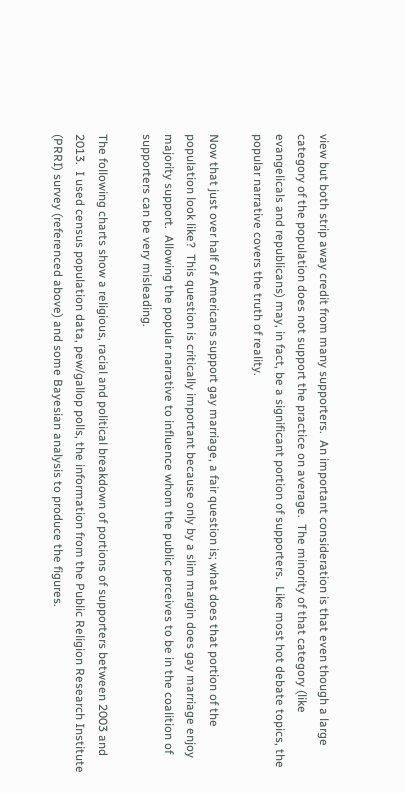view but both strip away credit from many supporters.  An important consideration is that even though a large category of the population does not support the practice on average.  The minority of that category (like evangelicals and republicans) may, in fact, be a significant portion of supporters.  Like most hot debate topics, the popular narrative covers the truth of reality.

Now that just over half of Americans support gay marriage, a fair question is; what does that portion of the population look like?  This question is critically important because only by a slim margin does gay marriage enjoy majority support.  Allowing the popular narrative to influence whom the public perceives to be in the coalition of supporters can be very misleading.

The following charts show a religious, racial and political breakdown of portions of supporters between 2003 and 2013.  I used census population data, pew/gallop polls, the information from the Public Religion Research Institute (PRRI) survey (referenced above) and some Bayesian analysis to produce the figures.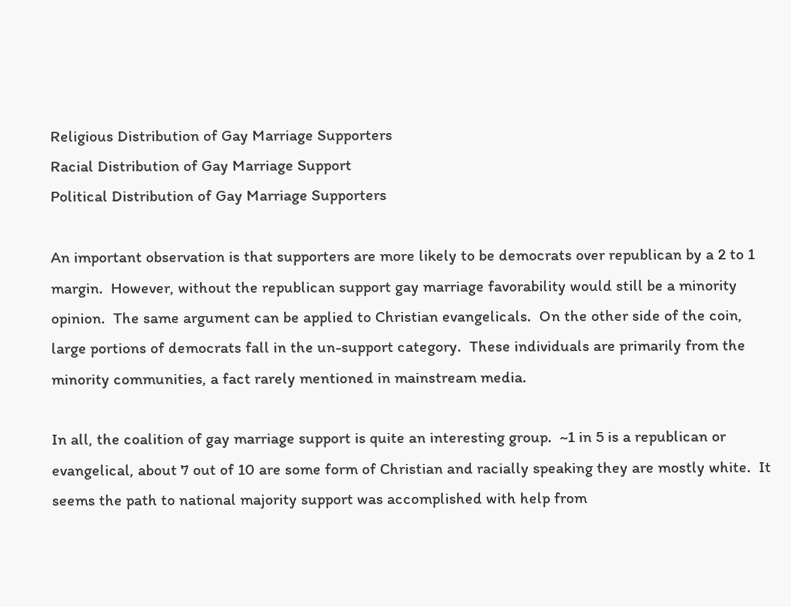Religious Distribution of Gay Marriage Supporters
Racial Distribution of Gay Marriage Support
Political Distribution of Gay Marriage Supporters

An important observation is that supporters are more likely to be democrats over republican by a 2 to 1 margin.  However, without the republican support gay marriage favorability would still be a minority opinion.  The same argument can be applied to Christian evangelicals.  On the other side of the coin, large portions of democrats fall in the un-support category.  These individuals are primarily from the minority communities, a fact rarely mentioned in mainstream media.

In all, the coalition of gay marriage support is quite an interesting group.  ~1 in 5 is a republican or evangelical, about 7 out of 10 are some form of Christian and racially speaking they are mostly white.  It seems the path to national majority support was accomplished with help from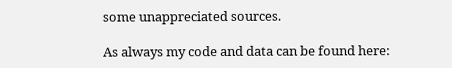some unappreciated sources.

As always my code and data can be found here: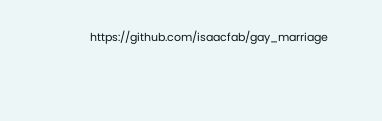https://github.com/isaacfab/gay_marriage